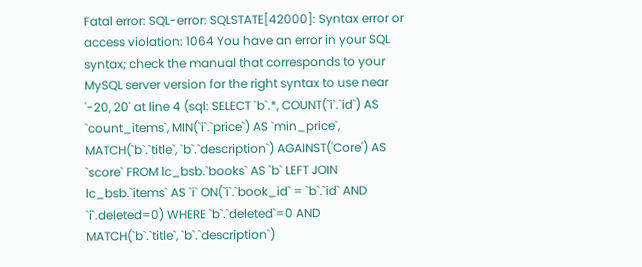Fatal error: SQL-error: SQLSTATE[42000]: Syntax error or access violation: 1064 You have an error in your SQL syntax; check the manual that corresponds to your MySQL server version for the right syntax to use near '-20, 20' at line 4 (sql: SELECT `b`.*, COUNT(`i`.`id`) AS `count_items`, MIN(`i`.`price`) AS `min_price`, MATCH(`b`.`title`, `b`.`description`) AGAINST('Core') AS `score` FROM lc_bsb.`books` AS `b` LEFT JOIN lc_bsb.`items` AS `i` ON(`i`.`book_id` = `b`.`id` AND `i`.deleted=0) WHERE `b`.`deleted`=0 AND MATCH(`b`.`title`, `b`.`description`)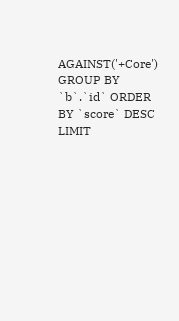AGAINST('+Core') GROUP BY `b`.`id` ORDER BY `score` DESC LIMIT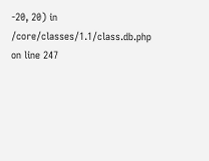-20, 20) in /core/classes/1.1/class.db.php on line 247